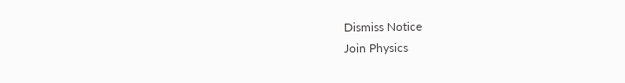Dismiss Notice
Join Physics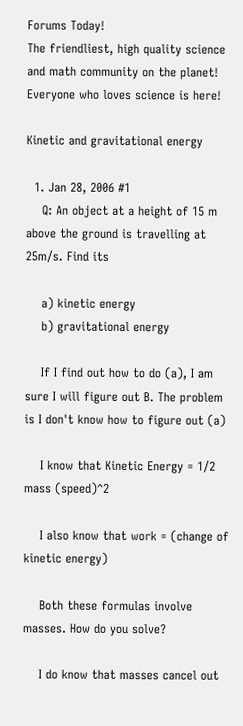Forums Today!
The friendliest, high quality science and math community on the planet! Everyone who loves science is here!

Kinetic and gravitational energy

  1. Jan 28, 2006 #1
    Q: An object at a height of 15 m above the ground is travelling at 25m/s. Find its

    a) kinetic energy
    b) gravitational energy

    If I find out how to do (a), I am sure I will figure out B. The problem is I don't know how to figure out (a)

    I know that Kinetic Energy = 1/2 mass (speed)^2

    I also know that work = (change of kinetic energy)

    Both these formulas involve masses. How do you solve?

    I do know that masses cancel out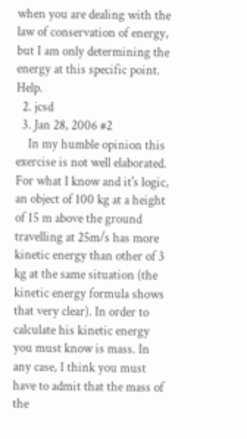when you are dealing with the law of conservation of energy, but I am only determining the energy at this specific point. Help.
  2. jcsd
  3. Jan 28, 2006 #2
    In my humble opinion this exercise is not well elaborated. For what I know and it's logic, an object of 100 kg at a height of 15 m above the ground travelling at 25m/s has more kinetic energy than other of 3 kg at the same situation (the kinetic energy formula shows that very clear). In order to calculate his kinetic energy you must know is mass. In any case, I think you must have to admit that the mass of the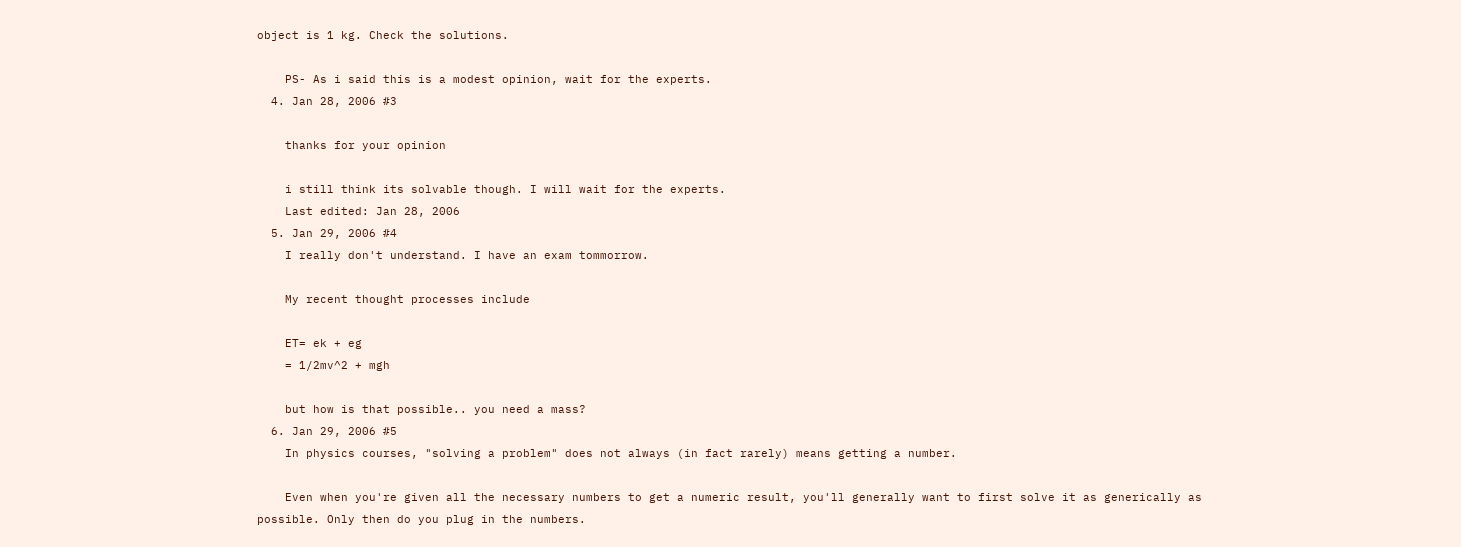object is 1 kg. Check the solutions.

    PS- As i said this is a modest opinion, wait for the experts.
  4. Jan 28, 2006 #3

    thanks for your opinion

    i still think its solvable though. I will wait for the experts.
    Last edited: Jan 28, 2006
  5. Jan 29, 2006 #4
    I really don't understand. I have an exam tommorrow.

    My recent thought processes include

    ET= ek + eg
    = 1/2mv^2 + mgh

    but how is that possible.. you need a mass?
  6. Jan 29, 2006 #5
    In physics courses, "solving a problem" does not always (in fact rarely) means getting a number.

    Even when you're given all the necessary numbers to get a numeric result, you'll generally want to first solve it as generically as possible. Only then do you plug in the numbers.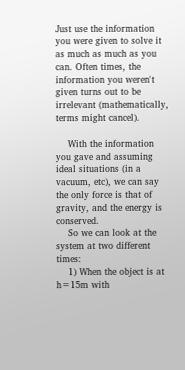Just use the information you were given to solve it as much as much as you can. Often times, the information you weren't given turns out to be irrelevant (mathematically, terms might cancel).

    With the information you gave and assuming ideal situations (in a vacuum, etc), we can say the only force is that of gravity, and the energy is conserved.
    So we can look at the system at two different times:
    1) When the object is at h=15m with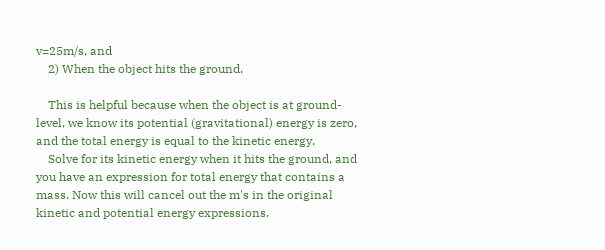v=25m/s, and
    2) When the object hits the ground.

    This is helpful because when the object is at ground-level, we know its potential (gravitational) energy is zero, and the total energy is equal to the kinetic energy.
    Solve for its kinetic energy when it hits the ground, and you have an expression for total energy that contains a mass. Now this will cancel out the m's in the original kinetic and potential energy expressions.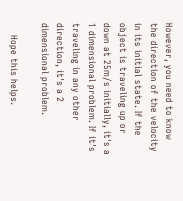However, you need to know the direction of the velocity in its initial state. If the object is traveling up or down at 25m/s initially, it's a 1 dimensional problem. If it's traveling in any other direction, it's a 2 dimensional problem.

    Hope this helps.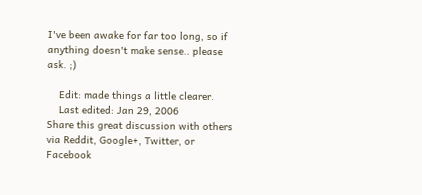I've been awake for far too long, so if anything doesn't make sense.. please ask. ;)

    Edit: made things a little clearer.
    Last edited: Jan 29, 2006
Share this great discussion with others via Reddit, Google+, Twitter, or Facebook